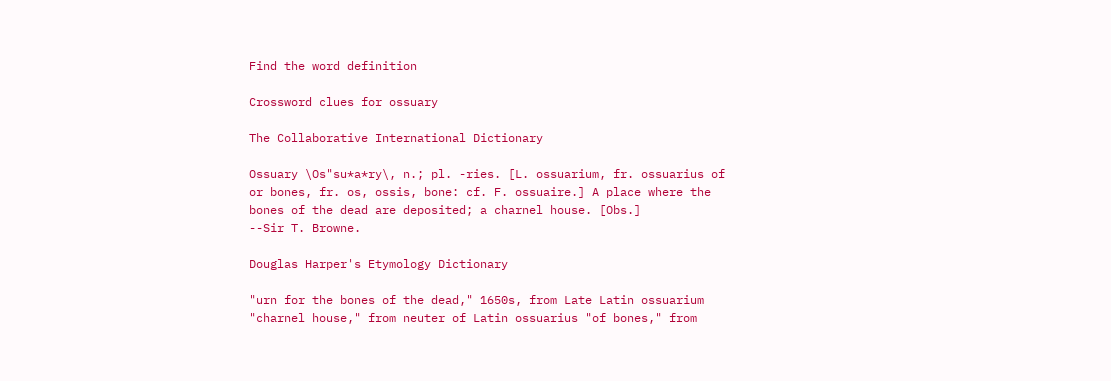Find the word definition

Crossword clues for ossuary

The Collaborative International Dictionary

Ossuary \Os"su*a*ry\, n.; pl. -ries. [L. ossuarium, fr. ossuarius of or bones, fr. os, ossis, bone: cf. F. ossuaire.] A place where the bones of the dead are deposited; a charnel house. [Obs.]
--Sir T. Browne.

Douglas Harper's Etymology Dictionary

"urn for the bones of the dead," 1650s, from Late Latin ossuarium "charnel house," from neuter of Latin ossuarius "of bones," from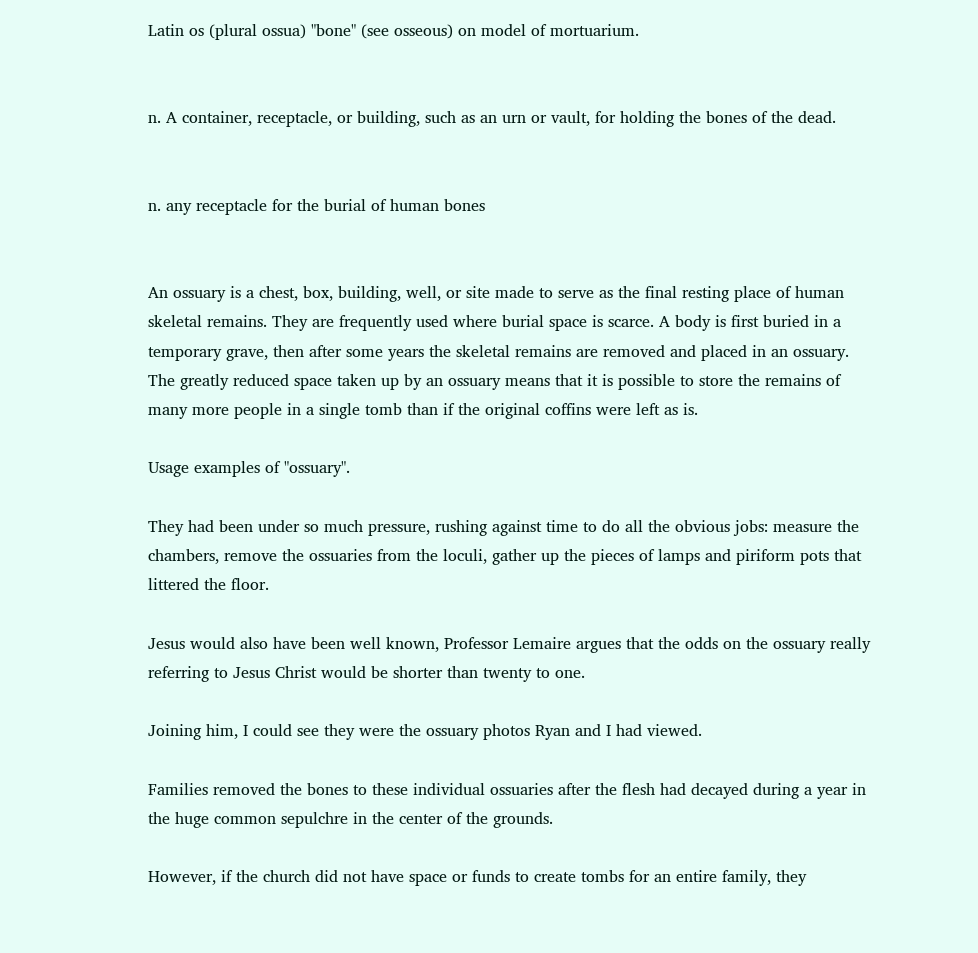Latin os (plural ossua) "bone" (see osseous) on model of mortuarium.


n. A container, receptacle, or building, such as an urn or vault, for holding the bones of the dead.


n. any receptacle for the burial of human bones


An ossuary is a chest, box, building, well, or site made to serve as the final resting place of human skeletal remains. They are frequently used where burial space is scarce. A body is first buried in a temporary grave, then after some years the skeletal remains are removed and placed in an ossuary. The greatly reduced space taken up by an ossuary means that it is possible to store the remains of many more people in a single tomb than if the original coffins were left as is.

Usage examples of "ossuary".

They had been under so much pressure, rushing against time to do all the obvious jobs: measure the chambers, remove the ossuaries from the loculi, gather up the pieces of lamps and piriform pots that littered the floor.

Jesus would also have been well known, Professor Lemaire argues that the odds on the ossuary really referring to Jesus Christ would be shorter than twenty to one.

Joining him, I could see they were the ossuary photos Ryan and I had viewed.

Families removed the bones to these individual ossuaries after the flesh had decayed during a year in the huge common sepulchre in the center of the grounds.

However, if the church did not have space or funds to create tombs for an entire family, they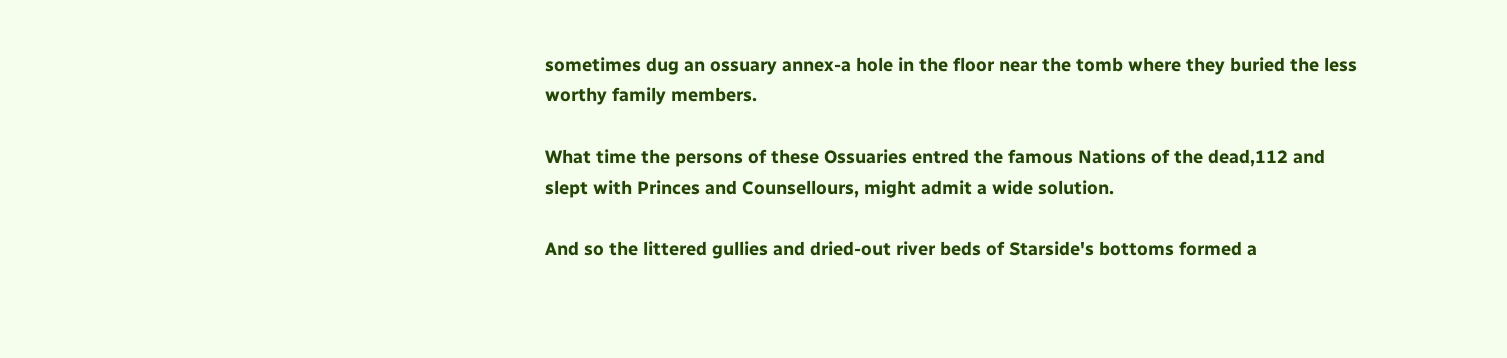sometimes dug an ossuary annex-a hole in the floor near the tomb where they buried the less worthy family members.

What time the persons of these Ossuaries entred the famous Nations of the dead,112 and slept with Princes and Counsellours, might admit a wide solution.

And so the littered gullies and dried-out river beds of Starside's bottoms formed a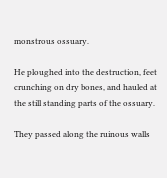monstrous ossuary.

He ploughed into the destruction, feet crunching on dry bones, and hauled at the still standing parts of the ossuary.

They passed along the ruinous walls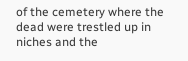of the cemetery where the dead were trestled up in niches and the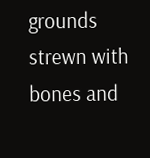grounds strewn with bones and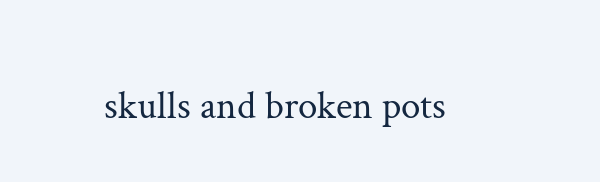skulls and broken pots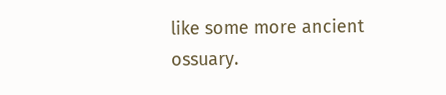like some more ancient ossuary.